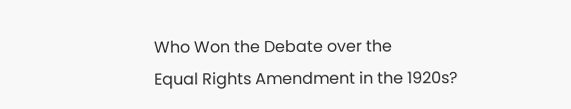Who Won the Debate over the
Equal Rights Amendment in the 1920s?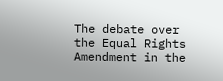The debate over the Equal Rights Amendment in the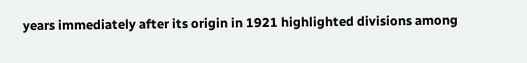years immediately after its origin in 1921 highlighted divisions among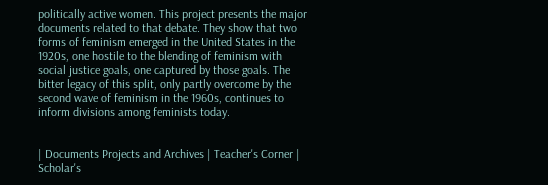politically active women. This project presents the major documents related to that debate. They show that two forms of feminism emerged in the United States in the 1920s, one hostile to the blending of feminism with social justice goals, one captured by those goals. The bitter legacy of this split, only partly overcome by the second wave of feminism in the 1960s, continues to inform divisions among feminists today.


| Documents Projects and Archives | Teacher's Corner | Scholar's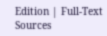Edition | Full-Text Sources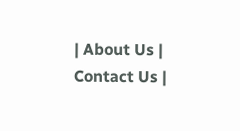| About Us | Contact Us |